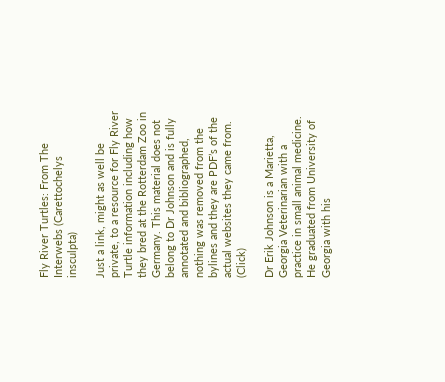Fly River Turtles: From The Interwebs (Carettochelys insculpta)

Just a link, might as well be private, to a resource for Fly River Turtle information including how they bred at the Rotterdam Zoo in Germany. This material does not belong to Dr Johnson and is fully annotated and bibliographed, nothing was removed from the bylines and they are PDF’s of the actual websites they came from.  (Click)

Dr Erik Johnson is a Marietta, Georgia Veterinarian with a practice in small animal medicine. He graduated from University of Georgia with his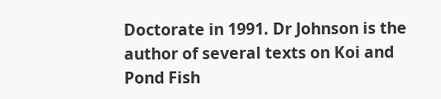Doctorate in 1991. Dr Johnson is the author of several texts on Koi and Pond Fish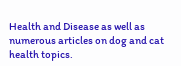Health and Disease as well as numerous articles on dog and cat health topics.